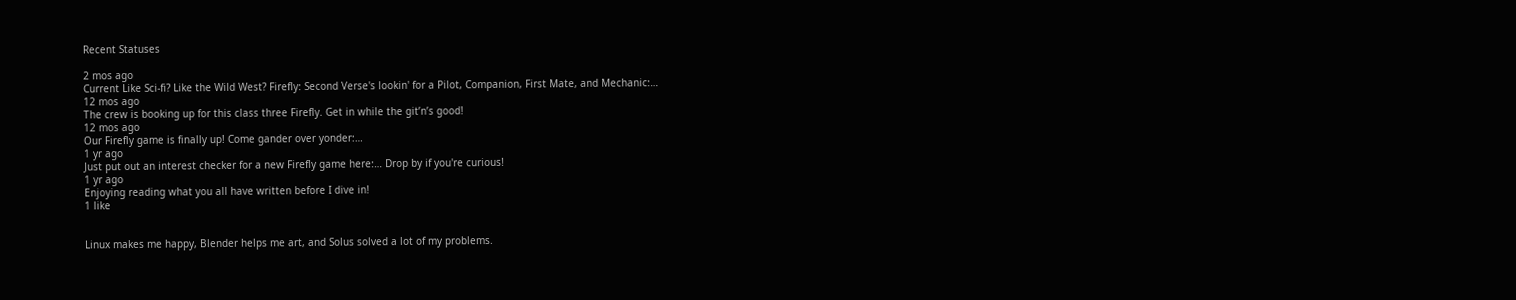Recent Statuses

2 mos ago
Current Like Sci-fi? Like the Wild West? Firefly: Second Verse's lookin' for a Pilot, Companion, First Mate, and Mechanic:…
12 mos ago
The crew is booking up for this class three Firefly. Get in while the git’n’s good!
12 mos ago
Our Firefly game is finally up! Come gander over yonder:…
1 yr ago
Just put out an interest checker for a new Firefly game here:… Drop by if you're curious!
1 yr ago
Enjoying reading what you all have written before I dive in!
1 like


Linux makes me happy, Blender helps me art, and Solus solved a lot of my problems.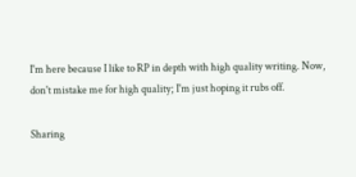I'm here because I like to RP in depth with high quality writing. Now, don't mistake me for high quality; I'm just hoping it rubs off.

Sharing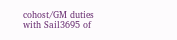cohost/GM duties with Sail3695 of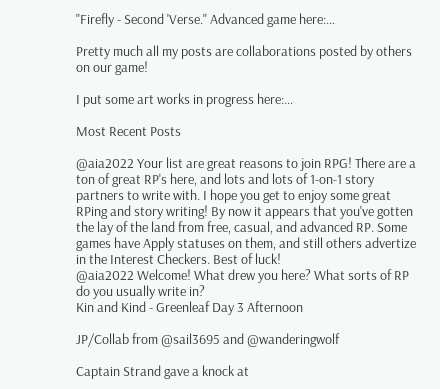"Firefly - Second 'Verse." Advanced game here:…

Pretty much all my posts are collaborations posted by others on our game!

I put some art works in progress here:…

Most Recent Posts

@aia2022 Your list are great reasons to join RPG! There are a ton of great RP's here, and lots and lots of 1-on-1 story partners to write with. I hope you get to enjoy some great RPing and story writing! By now it appears that you've gotten the lay of the land from free, casual, and advanced RP. Some games have Apply statuses on them, and still others advertize in the Interest Checkers. Best of luck!
@aia2022 Welcome! What drew you here? What sorts of RP do you usually write in?
Kin and Kind - Greenleaf Day 3 Afternoon

JP/Collab from @sail3695 and @wanderingwolf

Captain Strand gave a knock at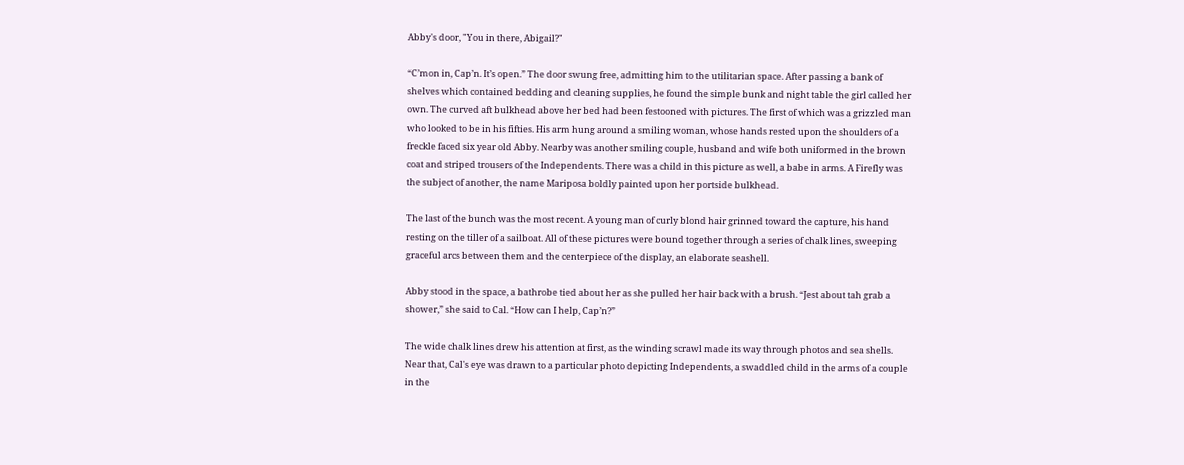Abby's door, "You in there, Abigail?"

“C’mon in, Cap’n. It’s open.” The door swung free, admitting him to the utilitarian space. After passing a bank of shelves which contained bedding and cleaning supplies, he found the simple bunk and night table the girl called her own. The curved aft bulkhead above her bed had been festooned with pictures. The first of which was a grizzled man who looked to be in his fifties. His arm hung around a smiling woman, whose hands rested upon the shoulders of a freckle faced six year old Abby. Nearby was another smiling couple, husband and wife both uniformed in the brown coat and striped trousers of the Independents. There was a child in this picture as well, a babe in arms. A Firefly was the subject of another, the name Mariposa boldly painted upon her portside bulkhead.

The last of the bunch was the most recent. A young man of curly blond hair grinned toward the capture, his hand resting on the tiller of a sailboat. All of these pictures were bound together through a series of chalk lines, sweeping graceful arcs between them and the centerpiece of the display, an elaborate seashell.

Abby stood in the space, a bathrobe tied about her as she pulled her hair back with a brush. “Jest about tah grab a shower,” she said to Cal. “How can I help, Cap’n?”

The wide chalk lines drew his attention at first, as the winding scrawl made its way through photos and sea shells. Near that, Cal's eye was drawn to a particular photo depicting Independents, a swaddled child in the arms of a couple in the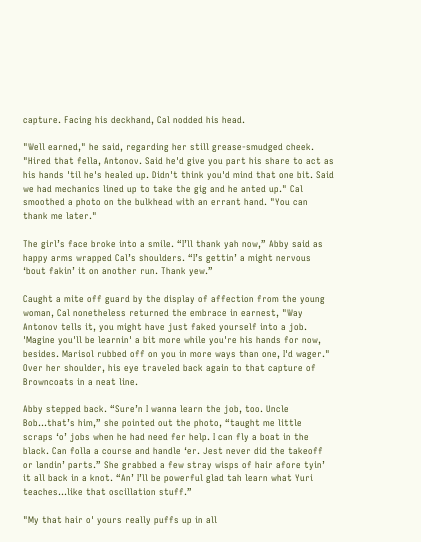capture. Facing his deckhand, Cal nodded his head.

"Well earned," he said, regarding her still grease-smudged cheek. "Hired that fella, Antonov. Said he'd give you part his share to act as his hands 'til he's healed up. Didn't think you'd mind that one bit. Said we had mechanics lined up to take the gig and he anted up." Cal smoothed a photo on the bulkhead with an errant hand. "You can thank me later."

The girl’s face broke into a smile. “I’ll thank yah now,” Abby said as happy arms wrapped Cal’s shoulders. “I’s gettin’ a might nervous ‘bout fakin’ it on another run. Thank yew.”

Caught a mite off guard by the display of affection from the young woman, Cal nonetheless returned the embrace in earnest, "Way Antonov tells it, you might have just faked yourself into a job. 'Magine you'll be learnin' a bit more while you're his hands for now, besides. Marisol rubbed off on you in more ways than one, I'd wager." Over her shoulder, his eye traveled back again to that capture of Browncoats in a neat line.

Abby stepped back. “Sure’n I wanna learn the job, too. Uncle Bob…that’s him,” she pointed out the photo, “taught me little scraps ‘o’ jobs when he had need fer help. I can fly a boat in the black. Can folla a course and handle ‘er. Jest never did the takeoff or landin’ parts.” She grabbed a few stray wisps of hair afore tyin’ it all back in a knot. “An’ I’ll be powerful glad tah learn what Yuri teaches…like that oscillation stuff.”

"My that hair o' yours really puffs up in all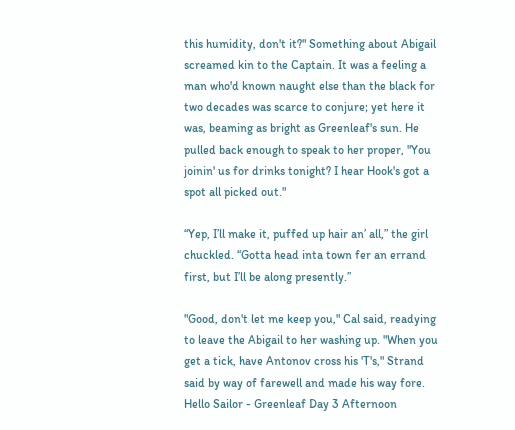this humidity, don't it?" Something about Abigail screamed kin to the Captain. It was a feeling a man who'd known naught else than the black for two decades was scarce to conjure; yet here it was, beaming as bright as Greenleaf's sun. He pulled back enough to speak to her proper, "You joinin' us for drinks tonight? I hear Hook's got a spot all picked out."

“Yep, I’ll make it, puffed up hair an’ all,” the girl chuckled. “Gotta head inta town fer an errand first, but I’ll be along presently.”

"Good, don't let me keep you," Cal said, readying to leave the Abigail to her washing up. "When you get a tick, have Antonov cross his 'T's," Strand said by way of farewell and made his way fore.
Hello Sailor - Greenleaf Day 3 Afternoon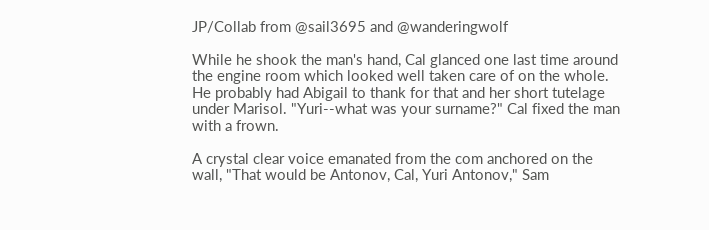JP/Collab from @sail3695 and @wanderingwolf

While he shook the man's hand, Cal glanced one last time around the engine room which looked well taken care of on the whole. He probably had Abigail to thank for that and her short tutelage under Marisol. "Yuri--what was your surname?" Cal fixed the man with a frown.

A crystal clear voice emanated from the com anchored on the wall, "That would be Antonov, Cal, Yuri Antonov," Sam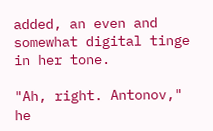added, an even and somewhat digital tinge in her tone.

"Ah, right. Antonov," he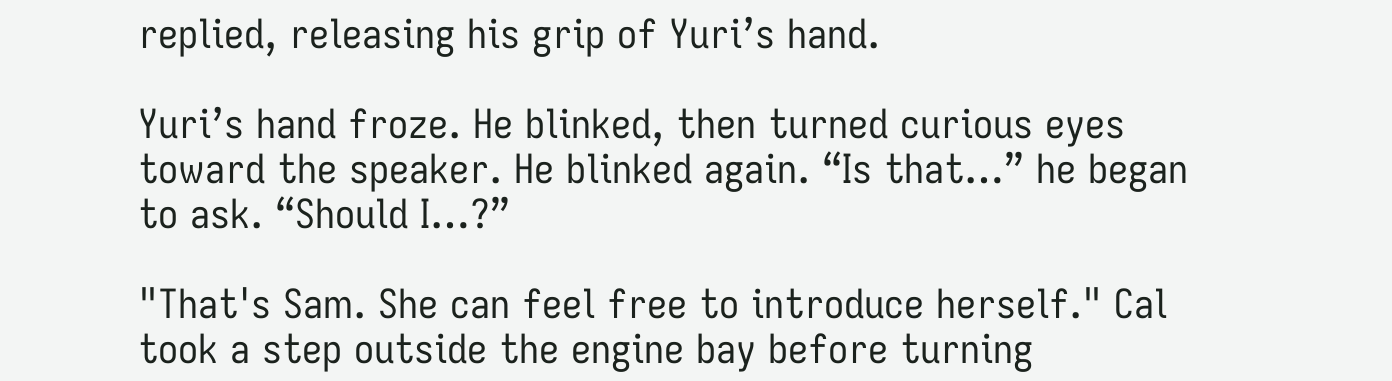replied, releasing his grip of Yuri’s hand.

Yuri’s hand froze. He blinked, then turned curious eyes toward the speaker. He blinked again. “Is that…” he began to ask. “Should I…?”

"That's Sam. She can feel free to introduce herself." Cal took a step outside the engine bay before turning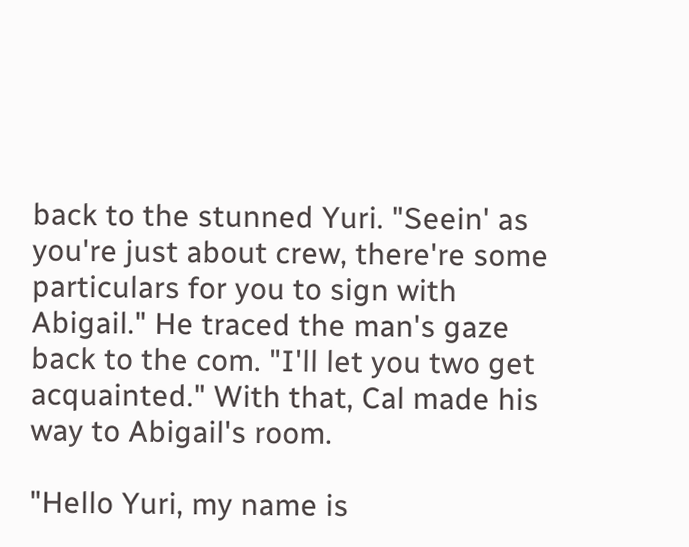back to the stunned Yuri. "Seein' as you're just about crew, there're some particulars for you to sign with Abigail." He traced the man's gaze back to the com. "I'll let you two get acquainted." With that, Cal made his way to Abigail's room.

"Hello Yuri, my name is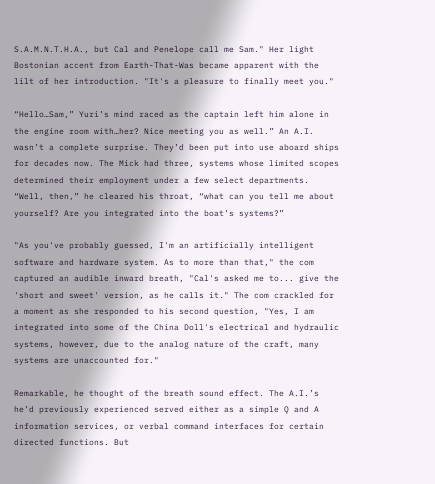S.A.M.N.T.H.A., but Cal and Penelope call me Sam." Her light Bostonian accent from Earth-That-Was became apparent with the lilt of her introduction. "It's a pleasure to finally meet you."

“Hello…Sam,” Yuri’s mind raced as the captain left him alone in the engine room with…her? Nice meeting you as well.” An A.I. wasn’t a complete surprise. They’d been put into use aboard ships for decades now. The Mick had three, systems whose limited scopes determined their employment under a few select departments. “Well, then,” he cleared his throat, “what can you tell me about yourself? Are you integrated into the boat’s systems?”

"As you've probably guessed, I'm an artificially intelligent software and hardware system. As to more than that," the com captured an audible inward breath, "Cal's asked me to... give the 'short and sweet' version, as he calls it." The com crackled for a moment as she responded to his second question, "Yes, I am integrated into some of the China Doll's electrical and hydraulic systems, however, due to the analog nature of the craft, many systems are unaccounted for."

Remarkable, he thought of the breath sound effect. The A.I.’s he’d previously experienced served either as a simple Q and A information services, or verbal command interfaces for certain directed functions. But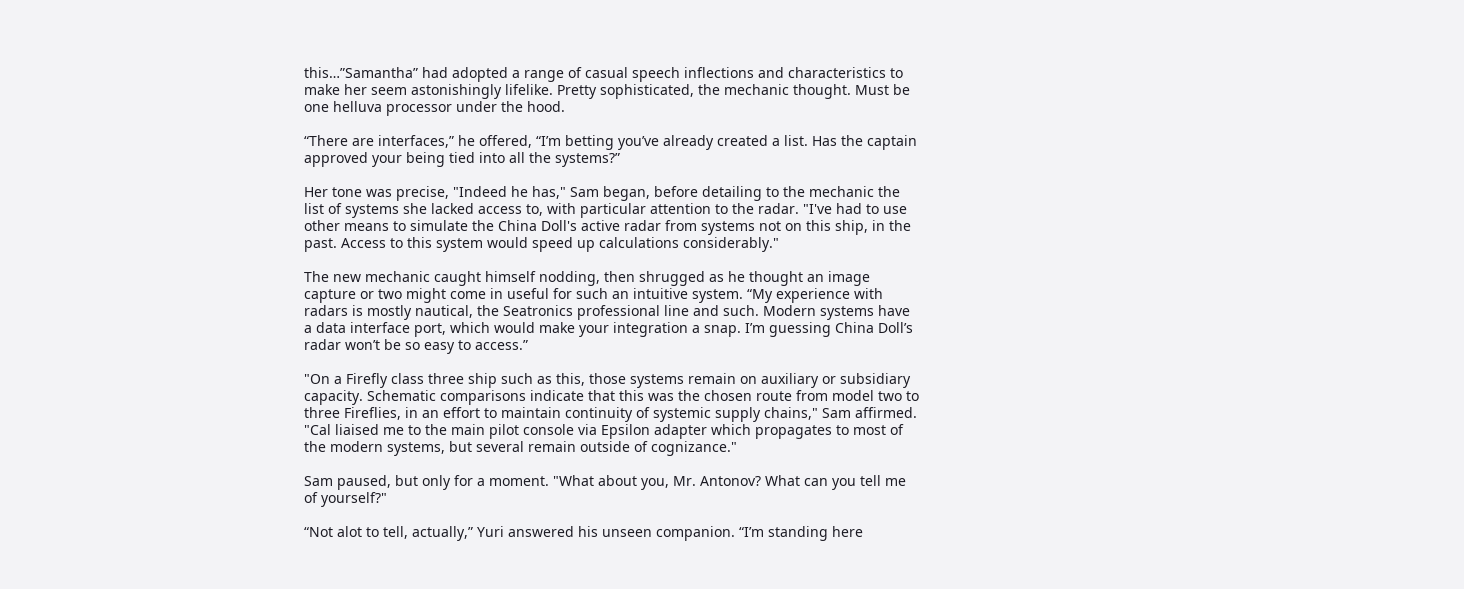this…”Samantha” had adopted a range of casual speech inflections and characteristics to make her seem astonishingly lifelike. Pretty sophisticated, the mechanic thought. Must be one helluva processor under the hood.

“There are interfaces,” he offered, “I’m betting you’ve already created a list. Has the captain approved your being tied into all the systems?”

Her tone was precise, "Indeed he has," Sam began, before detailing to the mechanic the list of systems she lacked access to, with particular attention to the radar. "I've had to use other means to simulate the China Doll's active radar from systems not on this ship, in the past. Access to this system would speed up calculations considerably."

The new mechanic caught himself nodding, then shrugged as he thought an image capture or two might come in useful for such an intuitive system. “My experience with radars is mostly nautical, the Seatronics professional line and such. Modern systems have a data interface port, which would make your integration a snap. I’m guessing China Doll’s radar won’t be so easy to access.”

"On a Firefly class three ship such as this, those systems remain on auxiliary or subsidiary capacity. Schematic comparisons indicate that this was the chosen route from model two to three Fireflies, in an effort to maintain continuity of systemic supply chains," Sam affirmed. "Cal liaised me to the main pilot console via Epsilon adapter which propagates to most of the modern systems, but several remain outside of cognizance."

Sam paused, but only for a moment. "What about you, Mr. Antonov? What can you tell me of yourself?"

“Not alot to tell, actually,” Yuri answered his unseen companion. “I’m standing here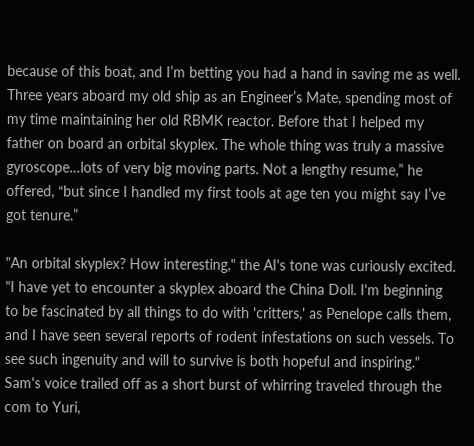because of this boat, and I’m betting you had a hand in saving me as well. Three years aboard my old ship as an Engineer’s Mate, spending most of my time maintaining her old RBMK reactor. Before that I helped my father on board an orbital skyplex. The whole thing was truly a massive gyroscope…lots of very big moving parts. Not a lengthy resume,” he offered, “but since I handled my first tools at age ten you might say I’ve got tenure.”

"An orbital skyplex? How interesting," the AI's tone was curiously excited. "I have yet to encounter a skyplex aboard the China Doll. I'm beginning to be fascinated by all things to do with 'critters,' as Penelope calls them, and I have seen several reports of rodent infestations on such vessels. To see such ingenuity and will to survive is both hopeful and inspiring." Sam's voice trailed off as a short burst of whirring traveled through the com to Yuri,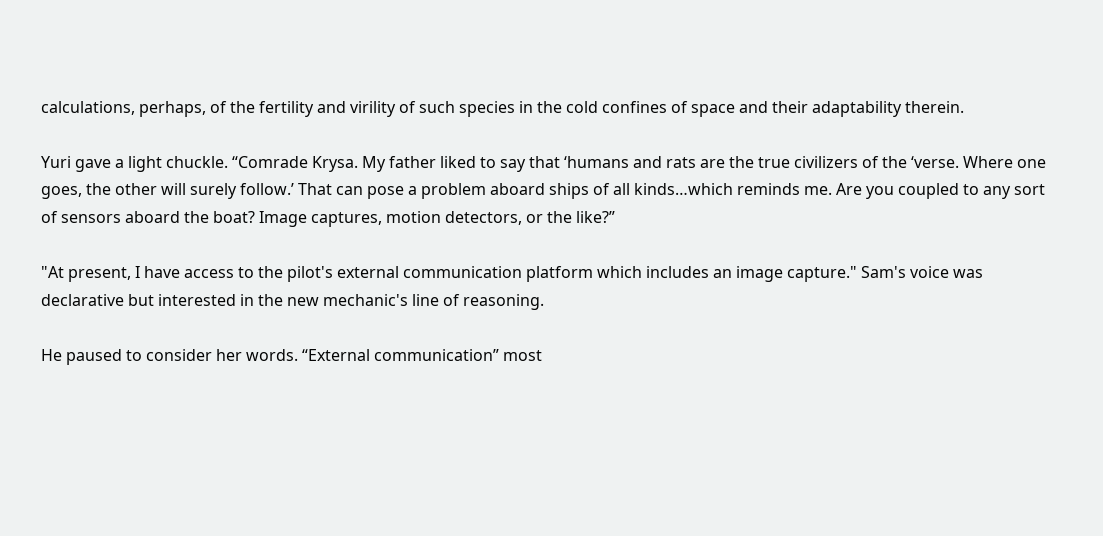calculations, perhaps, of the fertility and virility of such species in the cold confines of space and their adaptability therein.

Yuri gave a light chuckle. “Comrade Krysa. My father liked to say that ‘humans and rats are the true civilizers of the ‘verse. Where one goes, the other will surely follow.’ That can pose a problem aboard ships of all kinds…which reminds me. Are you coupled to any sort of sensors aboard the boat? Image captures, motion detectors, or the like?”

"At present, I have access to the pilot's external communication platform which includes an image capture." Sam's voice was declarative but interested in the new mechanic's line of reasoning.

He paused to consider her words. “External communication” most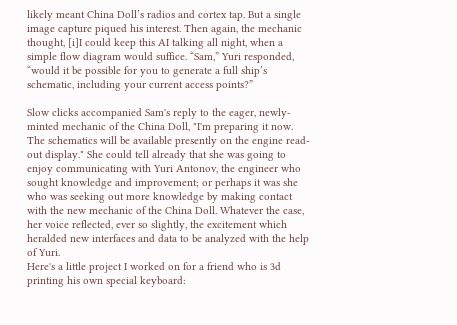likely meant China Doll’s radios and cortex tap. But a single image capture piqued his interest. Then again, the mechanic thought, [i]I could keep this AI talking all night, when a simple flow diagram would suffice. “Sam,” Yuri responded, “would it be possible for you to generate a full ship’s schematic, including your current access points?”

Slow clicks accompanied Sam's reply to the eager, newly-minted mechanic of the China Doll, "I'm preparing it now. The schematics will be available presently on the engine read-out display." She could tell already that she was going to enjoy communicating with Yuri Antonov, the engineer who sought knowledge and improvement; or perhaps it was she who was seeking out more knowledge by making contact with the new mechanic of the China Doll. Whatever the case, her voice reflected, ever so slightly, the excitement which heralded new interfaces and data to be analyzed with the help of Yuri.
Here's a little project I worked on for a friend who is 3d printing his own special keyboard: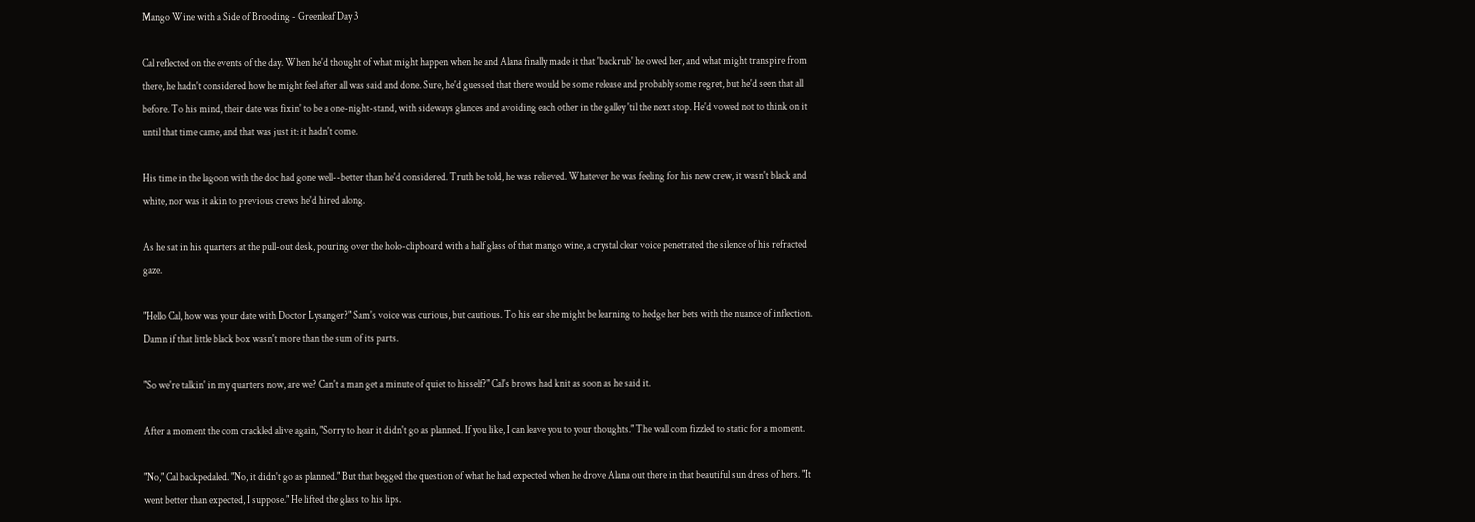Mango Wine with a Side of Brooding - Greenleaf Day 3

Cal reflected on the events of the day. When he'd thought of what might happen when he and Alana finally made it that 'backrub' he owed her, and what might transpire from there, he hadn't considered how he might feel after all was said and done. Sure, he'd guessed that there would be some release and probably some regret, but he'd seen that all before. To his mind, their date was fixin' to be a one-night-stand, with sideways glances and avoiding each other in the galley 'til the next stop. He'd vowed not to think on it until that time came, and that was just it: it hadn't come.

His time in the lagoon with the doc had gone well--better than he'd considered. Truth be told, he was relieved. Whatever he was feeling for his new crew, it wasn't black and white, nor was it akin to previous crews he'd hired along.

As he sat in his quarters at the pull-out desk, pouring over the holo-clipboard with a half glass of that mango wine, a crystal clear voice penetrated the silence of his refracted gaze.

"Hello Cal, how was your date with Doctor Lysanger?" Sam's voice was curious, but cautious. To his ear she might be learning to hedge her bets with the nuance of inflection. Damn if that little black box wasn't more than the sum of its parts.

"So we're talkin' in my quarters now, are we? Can't a man get a minute of quiet to hisself?" Cal's brows had knit as soon as he said it.

After a moment the com crackled alive again, "Sorry to hear it didn't go as planned. If you like, I can leave you to your thoughts." The wall com fizzled to static for a moment.

"No," Cal backpedaled. "No, it didn't go as planned." But that begged the question of what he had expected when he drove Alana out there in that beautiful sun dress of hers. "It went better than expected, I suppose." He lifted the glass to his lips.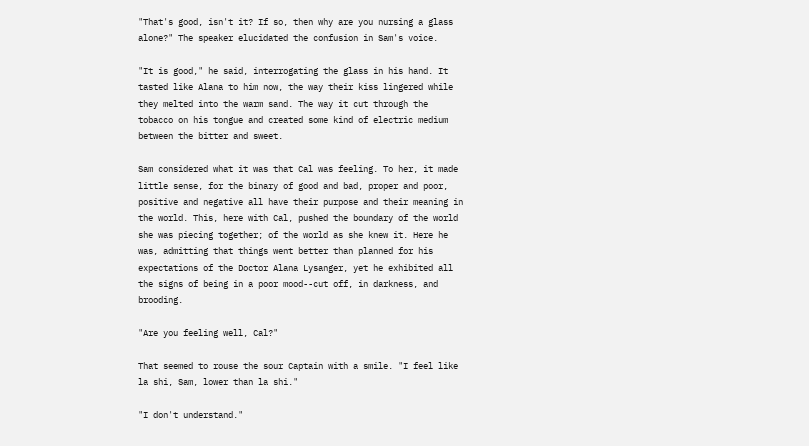"That's good, isn't it? If so, then why are you nursing a glass alone?" The speaker elucidated the confusion in Sam's voice.

"It is good," he said, interrogating the glass in his hand. It tasted like Alana to him now, the way their kiss lingered while they melted into the warm sand. The way it cut through the tobacco on his tongue and created some kind of electric medium between the bitter and sweet.

Sam considered what it was that Cal was feeling. To her, it made little sense, for the binary of good and bad, proper and poor, positive and negative all have their purpose and their meaning in the world. This, here with Cal, pushed the boundary of the world she was piecing together; of the world as she knew it. Here he was, admitting that things went better than planned for his expectations of the Doctor Alana Lysanger, yet he exhibited all the signs of being in a poor mood--cut off, in darkness, and brooding.

"Are you feeling well, Cal?"

That seemed to rouse the sour Captain with a smile. "I feel like la shi, Sam, lower than la shi."

"I don't understand."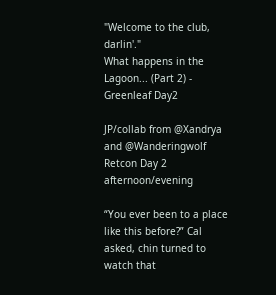"Welcome to the club, darlin'."
What happens in the Lagoon... (Part 2) - Greenleaf Day2

JP/collab from @Xandrya and @Wanderingwolf
Retcon Day 2 afternoon/evening

“You ever been to a place like this before?” Cal asked, chin turned to watch that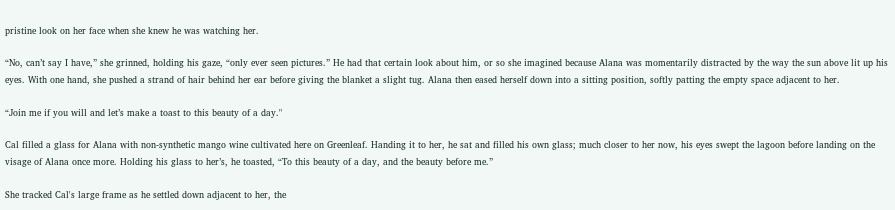pristine look on her face when she knew he was watching her.

“No, can’t say I have,” she grinned, holding his gaze, “only ever seen pictures.” He had that certain look about him, or so she imagined because Alana was momentarily distracted by the way the sun above lit up his eyes. With one hand, she pushed a strand of hair behind her ear before giving the blanket a slight tug. Alana then eased herself down into a sitting position, softly patting the empty space adjacent to her.

“Join me if you will and let’s make a toast to this beauty of a day."

Cal filled a glass for Alana with non-synthetic mango wine cultivated here on Greenleaf. Handing it to her, he sat and filled his own glass; much closer to her now, his eyes swept the lagoon before landing on the visage of Alana once more. Holding his glass to her’s, he toasted, “To this beauty of a day, and the beauty before me.”

She tracked Cal's large frame as he settled down adjacent to her, the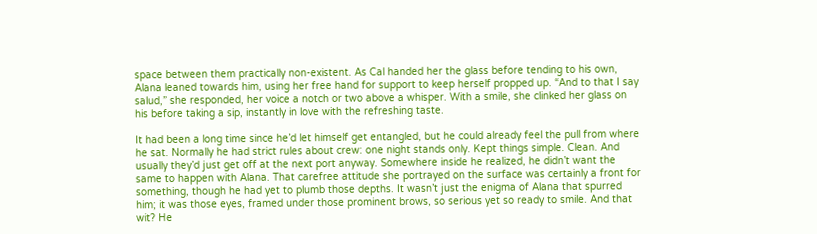space between them practically non-existent. As Cal handed her the glass before tending to his own, Alana leaned towards him, using her free hand for support to keep herself propped up. “And to that I say salud,” she responded, her voice a notch or two above a whisper. With a smile, she clinked her glass on his before taking a sip, instantly in love with the refreshing taste.

It had been a long time since he’d let himself get entangled, but he could already feel the pull from where he sat. Normally he had strict rules about crew: one night stands only. Kept things simple. Clean. And usually they’d just get off at the next port anyway. Somewhere inside he realized, he didn’t want the same to happen with Alana. That carefree attitude she portrayed on the surface was certainly a front for something, though he had yet to plumb those depths. It wasn’t just the enigma of Alana that spurred him; it was those eyes, framed under those prominent brows, so serious yet so ready to smile. And that wit? He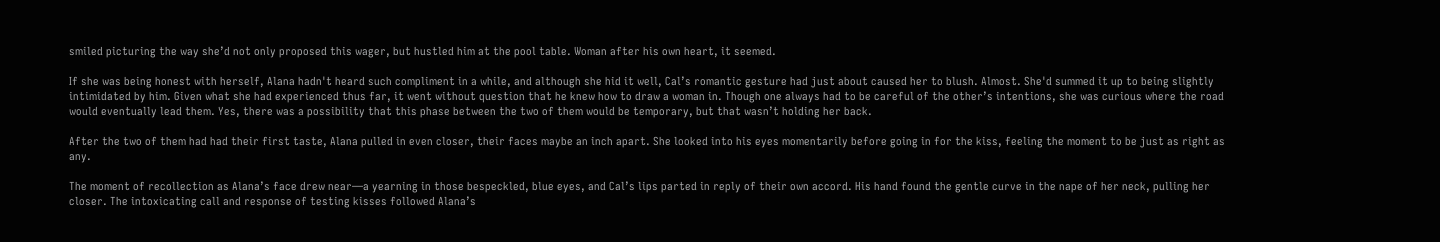smiled picturing the way she’d not only proposed this wager, but hustled him at the pool table. Woman after his own heart, it seemed.

If she was being honest with herself, Alana hadn't heard such compliment in a while, and although she hid it well, Cal’s romantic gesture had just about caused her to blush. Almost. She'd summed it up to being slightly intimidated by him. Given what she had experienced thus far, it went without question that he knew how to draw a woman in. Though one always had to be careful of the other’s intentions, she was curious where the road would eventually lead them. Yes, there was a possibility that this phase between the two of them would be temporary, but that wasn’t holding her back.

After the two of them had had their first taste, Alana pulled in even closer, their faces maybe an inch apart. She looked into his eyes momentarily before going in for the kiss, feeling the moment to be just as right as any.

The moment of recollection as Alana’s face drew near—a yearning in those bespeckled, blue eyes, and Cal’s lips parted in reply of their own accord. His hand found the gentle curve in the nape of her neck, pulling her closer. The intoxicating call and response of testing kisses followed Alana’s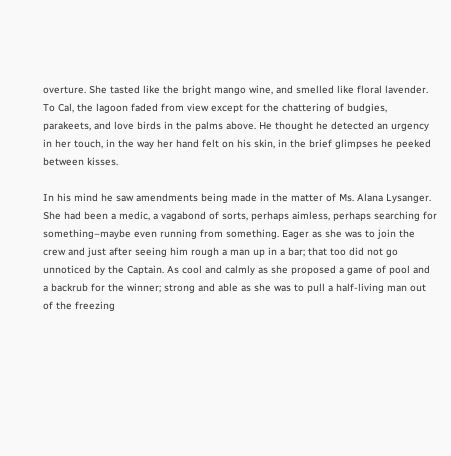overture. She tasted like the bright mango wine, and smelled like floral lavender. To Cal, the lagoon faded from view except for the chattering of budgies, parakeets, and love birds in the palms above. He thought he detected an urgency in her touch, in the way her hand felt on his skin, in the brief glimpses he peeked between kisses.

In his mind he saw amendments being made in the matter of Ms. Alana Lysanger. She had been a medic, a vagabond of sorts, perhaps aimless, perhaps searching for something–maybe even running from something. Eager as she was to join the crew and just after seeing him rough a man up in a bar; that too did not go unnoticed by the Captain. As cool and calmly as she proposed a game of pool and a backrub for the winner; strong and able as she was to pull a half-living man out of the freezing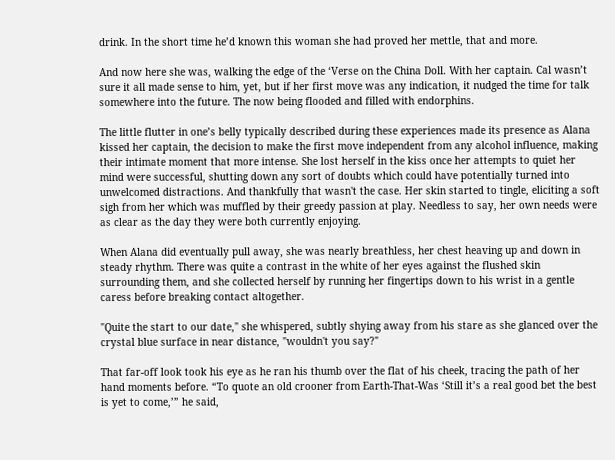drink. In the short time he’d known this woman she had proved her mettle, that and more.

And now here she was, walking the edge of the ‘Verse on the China Doll. With her captain. Cal wasn’t sure it all made sense to him, yet, but if her first move was any indication, it nudged the time for talk somewhere into the future. The now being flooded and filled with endorphins.

The little flutter in one’s belly typically described during these experiences made its presence as Alana kissed her captain, the decision to make the first move independent from any alcohol influence, making their intimate moment that more intense. She lost herself in the kiss once her attempts to quiet her mind were successful, shutting down any sort of doubts which could have potentially turned into unwelcomed distractions. And thankfully that wasn't the case. Her skin started to tingle, eliciting a soft sigh from her which was muffled by their greedy passion at play. Needless to say, her own needs were as clear as the day they were both currently enjoying.

When Alana did eventually pull away, she was nearly breathless, her chest heaving up and down in steady rhythm. There was quite a contrast in the white of her eyes against the flushed skin surrounding them, and she collected herself by running her fingertips down to his wrist in a gentle caress before breaking contact altogether.

"Quite the start to our date," she whispered, subtly shying away from his stare as she glanced over the crystal blue surface in near distance, "wouldn't you say?"

That far-off look took his eye as he ran his thumb over the flat of his cheek, tracing the path of her hand moments before. “To quote an old crooner from Earth-That-Was ‘Still it’s a real good bet the best is yet to come,’” he said,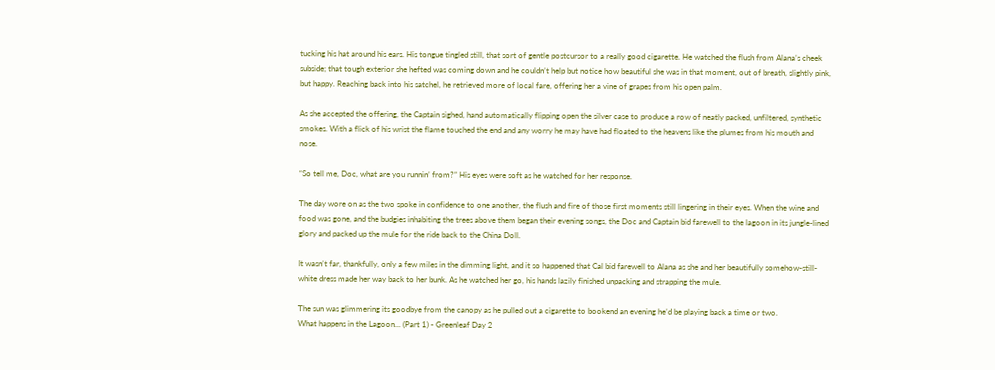tucking his hat around his ears. His tongue tingled still, that sort of gentle postcursor to a really good cigarette. He watched the flush from Alana’s cheek subside; that tough exterior she hefted was coming down and he couldn’t help but notice how beautiful she was in that moment, out of breath, slightly pink, but happy. Reaching back into his satchel, he retrieved more of local fare, offering her a vine of grapes from his open palm.

As she accepted the offering, the Captain sighed, hand automatically flipping open the silver case to produce a row of neatly packed, unfiltered, synthetic smokes. With a flick of his wrist the flame touched the end and any worry he may have had floated to the heavens like the plumes from his mouth and nose.

“So tell me, Doc, what are you runnin’ from?” His eyes were soft as he watched for her response.

The day wore on as the two spoke in confidence to one another, the flush and fire of those first moments still lingering in their eyes. When the wine and food was gone, and the budgies inhabiting the trees above them began their evening songs, the Doc and Captain bid farewell to the lagoon in its jungle-lined glory and packed up the mule for the ride back to the China Doll.

It wasn’t far, thankfully, only a few miles in the dimming light, and it so happened that Cal bid farewell to Alana as she and her beautifully somehow-still-white dress made her way back to her bunk. As he watched her go, his hands lazily finished unpacking and strapping the mule.

The sun was glimmering its goodbye from the canopy as he pulled out a cigarette to bookend an evening he’d be playing back a time or two.
What happens in the Lagoon... (Part 1) - Greenleaf Day 2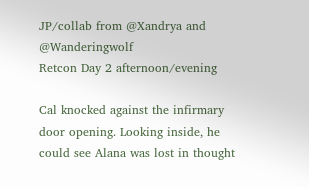JP/collab from @Xandrya and @Wanderingwolf
Retcon Day 2 afternoon/evening

Cal knocked against the infirmary door opening. Looking inside, he could see Alana was lost in thought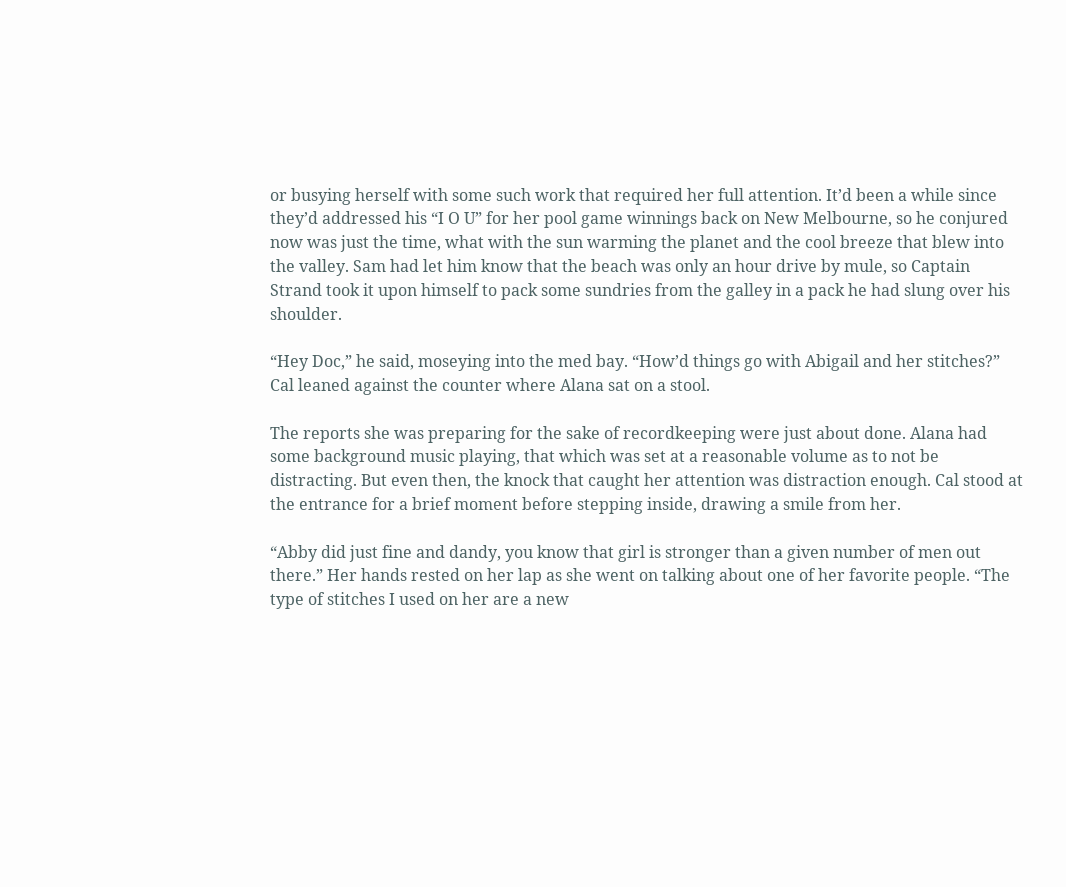or busying herself with some such work that required her full attention. It’d been a while since they’d addressed his “I O U” for her pool game winnings back on New Melbourne, so he conjured now was just the time, what with the sun warming the planet and the cool breeze that blew into the valley. Sam had let him know that the beach was only an hour drive by mule, so Captain Strand took it upon himself to pack some sundries from the galley in a pack he had slung over his shoulder.

“Hey Doc,” he said, moseying into the med bay. “How’d things go with Abigail and her stitches?” Cal leaned against the counter where Alana sat on a stool.

The reports she was preparing for the sake of recordkeeping were just about done. Alana had some background music playing, that which was set at a reasonable volume as to not be distracting. But even then, the knock that caught her attention was distraction enough. Cal stood at the entrance for a brief moment before stepping inside, drawing a smile from her.

“Abby did just fine and dandy, you know that girl is stronger than a given number of men out there.” Her hands rested on her lap as she went on talking about one of her favorite people. “The type of stitches I used on her are a new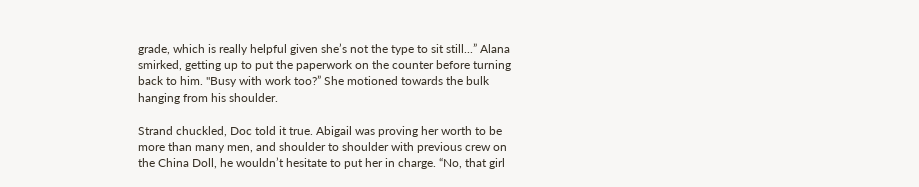grade, which is really helpful given she’s not the type to sit still...” Alana smirked, getting up to put the paperwork on the counter before turning back to him. "Busy with work too?” She motioned towards the bulk hanging from his shoulder.

Strand chuckled, Doc told it true. Abigail was proving her worth to be more than many men, and shoulder to shoulder with previous crew on the China Doll, he wouldn’t hesitate to put her in charge. “No, that girl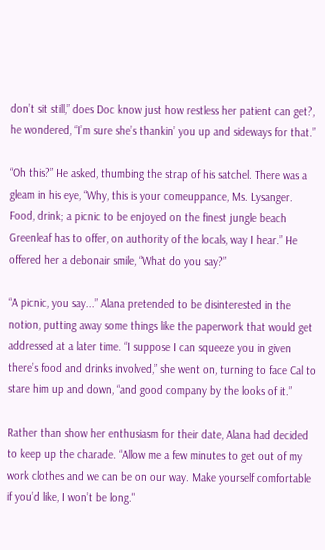don’t sit still,” does Doc know just how restless her patient can get?, he wondered, “I’m sure she’s thankin’ you up and sideways for that.”

“Oh this?” He asked, thumbing the strap of his satchel. There was a gleam in his eye, “Why, this is your comeuppance, Ms. Lysanger. Food, drink; a picnic to be enjoyed on the finest jungle beach Greenleaf has to offer, on authority of the locals, way I hear.” He offered her a debonair smile, “What do you say?”

“A picnic, you say...” Alana pretended to be disinterested in the notion, putting away some things like the paperwork that would get addressed at a later time. “I suppose I can squeeze you in given there’s food and drinks involved,” she went on, turning to face Cal to stare him up and down, “and good company by the looks of it.”

Rather than show her enthusiasm for their date, Alana had decided to keep up the charade. “Allow me a few minutes to get out of my work clothes and we can be on our way. Make yourself comfortable if you’d like, I won’t be long."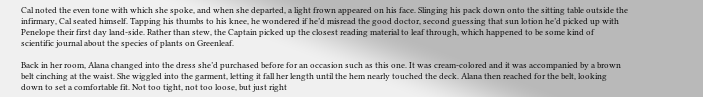Cal noted the even tone with which she spoke, and when she departed, a light frown appeared on his face. Slinging his pack down onto the sitting table outside the infirmary, Cal seated himself. Tapping his thumbs to his knee, he wondered if he’d misread the good doctor, second guessing that sun lotion he’d picked up with Penelope their first day land-side. Rather than stew, the Captain picked up the closest reading material to leaf through, which happened to be some kind of scientific journal about the species of plants on Greenleaf.

Back in her room, Alana changed into the dress she’d purchased before for an occasion such as this one. It was cream-colored and it was accompanied by a brown belt cinching at the waist. She wiggled into the garment, letting it fall her length until the hem nearly touched the deck. Alana then reached for the belt, looking down to set a comfortable fit. Not too tight, not too loose, but just right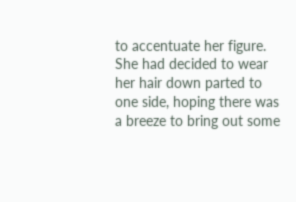to accentuate her figure. She had decided to wear her hair down parted to one side, hoping there was a breeze to bring out some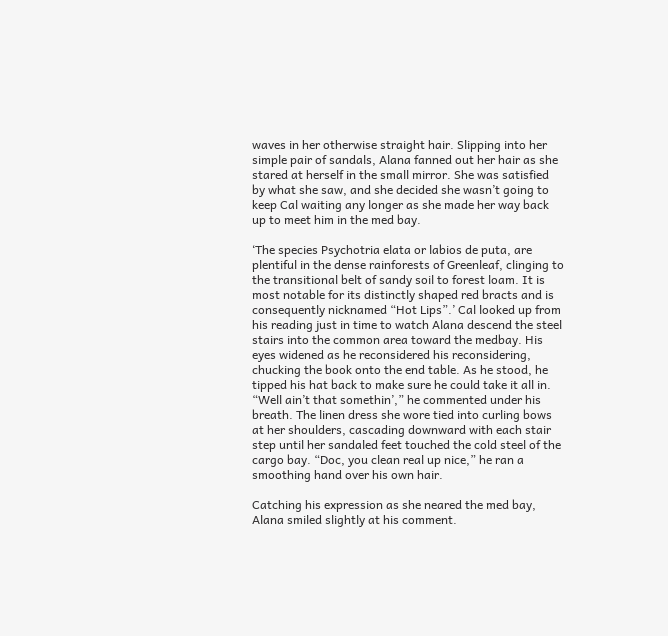waves in her otherwise straight hair. Slipping into her simple pair of sandals, Alana fanned out her hair as she stared at herself in the small mirror. She was satisfied by what she saw, and she decided she wasn’t going to keep Cal waiting any longer as she made her way back up to meet him in the med bay.

‘The species Psychotria elata or labios de puta, are plentiful in the dense rainforests of Greenleaf, clinging to the transitional belt of sandy soil to forest loam. It is most notable for its distinctly shaped red bracts and is consequently nicknamed “Hot Lips”.’ Cal looked up from his reading just in time to watch Alana descend the steel stairs into the common area toward the medbay. His eyes widened as he reconsidered his reconsidering, chucking the book onto the end table. As he stood, he tipped his hat back to make sure he could take it all in. “Well ain’t that somethin’,” he commented under his breath. The linen dress she wore tied into curling bows at her shoulders, cascading downward with each stair step until her sandaled feet touched the cold steel of the cargo bay. “Doc, you clean real up nice,” he ran a smoothing hand over his own hair.

Catching his expression as she neared the med bay, Alana smiled slightly at his comment.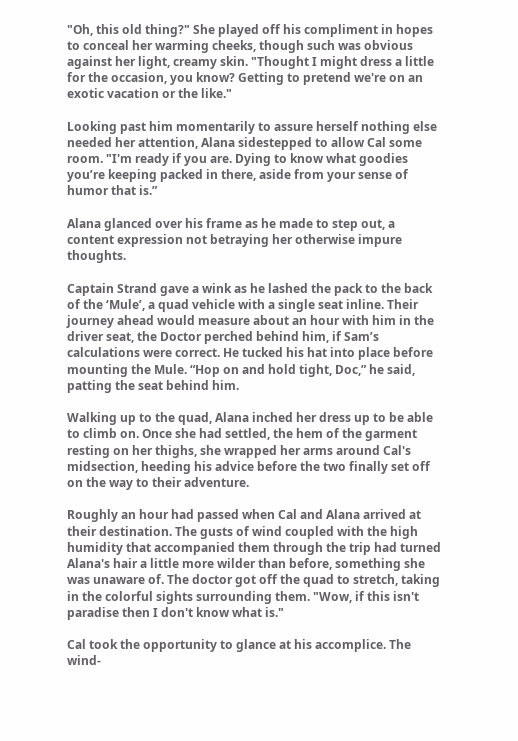"Oh, this old thing?" She played off his compliment in hopes to conceal her warming cheeks, though such was obvious against her light, creamy skin. "Thought I might dress a little for the occasion, you know? Getting to pretend we're on an exotic vacation or the like."

Looking past him momentarily to assure herself nothing else needed her attention, Alana sidestepped to allow Cal some room. "I'm ready if you are. Dying to know what goodies you’re keeping packed in there, aside from your sense of humor that is.”

Alana glanced over his frame as he made to step out, a content expression not betraying her otherwise impure thoughts.

Captain Strand gave a wink as he lashed the pack to the back of the ‘Mule’, a quad vehicle with a single seat inline. Their journey ahead would measure about an hour with him in the driver seat, the Doctor perched behind him, if Sam’s calculations were correct. He tucked his hat into place before mounting the Mule. “Hop on and hold tight, Doc,” he said, patting the seat behind him.

Walking up to the quad, Alana inched her dress up to be able to climb on. Once she had settled, the hem of the garment resting on her thighs, she wrapped her arms around Cal's midsection, heeding his advice before the two finally set off on the way to their adventure.

Roughly an hour had passed when Cal and Alana arrived at their destination. The gusts of wind coupled with the high humidity that accompanied them through the trip had turned Alana's hair a little more wilder than before, something she was unaware of. The doctor got off the quad to stretch, taking in the colorful sights surrounding them. "Wow, if this isn't paradise then I don't know what is."

Cal took the opportunity to glance at his accomplice. The wind-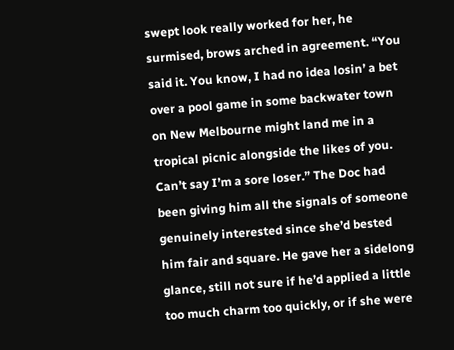swept look really worked for her, he surmised, brows arched in agreement. “You said it. You know, I had no idea losin’ a bet over a pool game in some backwater town on New Melbourne might land me in a tropical picnic alongside the likes of you. Can’t say I’m a sore loser.” The Doc had been giving him all the signals of someone genuinely interested since she’d bested him fair and square. He gave her a sidelong glance, still not sure if he’d applied a little too much charm too quickly, or if she were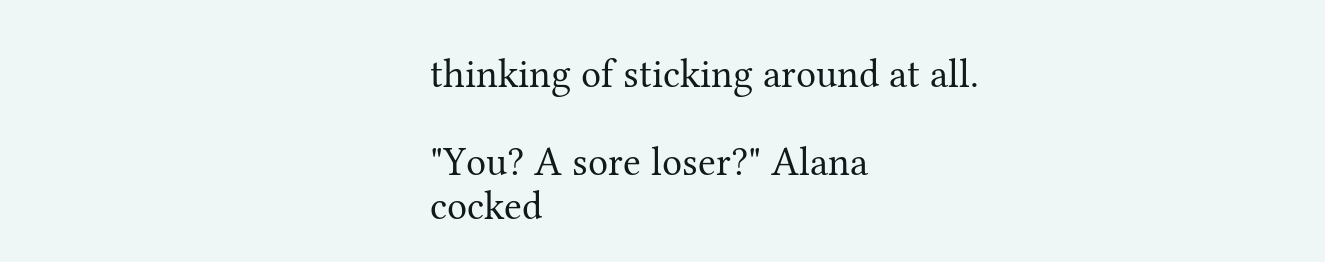thinking of sticking around at all.

"You? A sore loser?" Alana cocked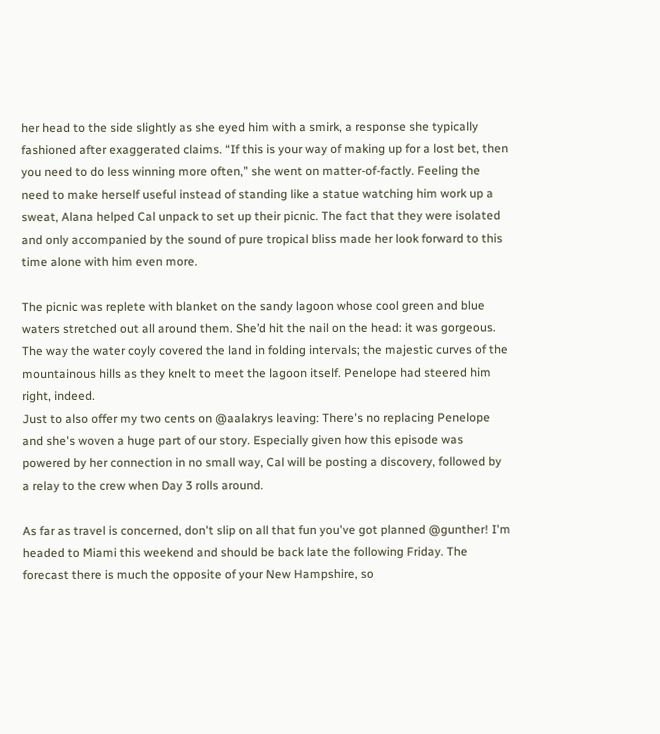her head to the side slightly as she eyed him with a smirk, a response she typically fashioned after exaggerated claims. “If this is your way of making up for a lost bet, then you need to do less winning more often,” she went on matter-of-factly. Feeling the need to make herself useful instead of standing like a statue watching him work up a sweat, Alana helped Cal unpack to set up their picnic. The fact that they were isolated and only accompanied by the sound of pure tropical bliss made her look forward to this time alone with him even more.

The picnic was replete with blanket on the sandy lagoon whose cool green and blue waters stretched out all around them. She’d hit the nail on the head: it was gorgeous. The way the water coyly covered the land in folding intervals; the majestic curves of the mountainous hills as they knelt to meet the lagoon itself. Penelope had steered him right, indeed.
Just to also offer my two cents on @aalakrys leaving: There's no replacing Penelope and she's woven a huge part of our story. Especially given how this episode was powered by her connection in no small way, Cal will be posting a discovery, followed by a relay to the crew when Day 3 rolls around.

As far as travel is concerned, don't slip on all that fun you've got planned @gunther! I'm headed to Miami this weekend and should be back late the following Friday. The forecast there is much the opposite of your New Hampshire, so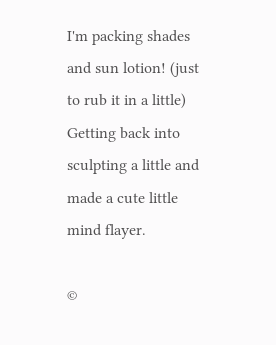I'm packing shades and sun lotion! (just to rub it in a little)
Getting back into sculpting a little and made a cute little mind flayer.

©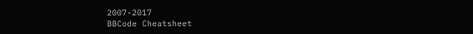2007-2017
BBCode Cheatsheet